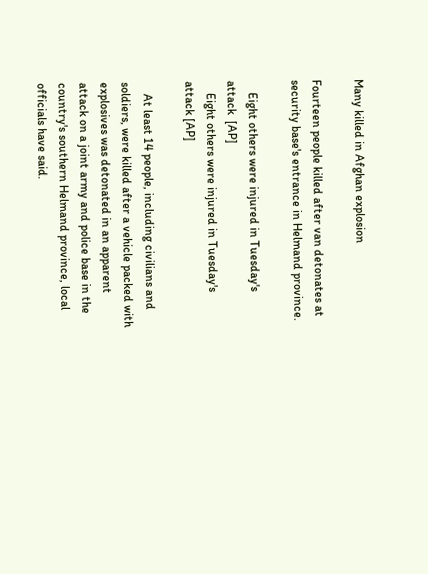Many killed in Afghan explosion

Fourteen people killed after van detonates at security base's entrance in Helmand province.

    Eight others were injured in Tuesday's attack  [AP]
    Eight others were injured in Tuesday's attack [AP]

    At least 14 people, including civilians and soldiers, were killed after a vehicle packed with explosives was detonated in an apparent attack on a joint army and police base in the country's southern Helmand province, local officials have said.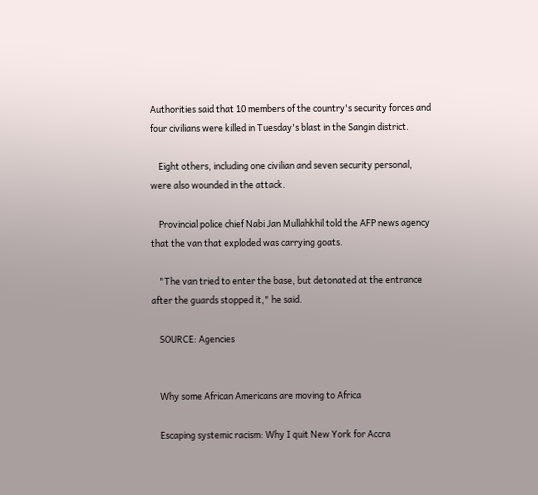Authorities said that 10 members of the country's security forces and four civilians were killed in Tuesday's blast in the Sangin district.

    Eight others, including one civilian and seven security personal, were also wounded in the attack.

    Provincial police chief Nabi Jan Mullahkhil told the AFP news agency that the van that exploded was carrying goats.

    "The van tried to enter the base, but detonated at the entrance after the guards stopped it," he said.

    SOURCE: Agencies


    Why some African Americans are moving to Africa

    Escaping systemic racism: Why I quit New York for Accra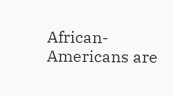African-Americans are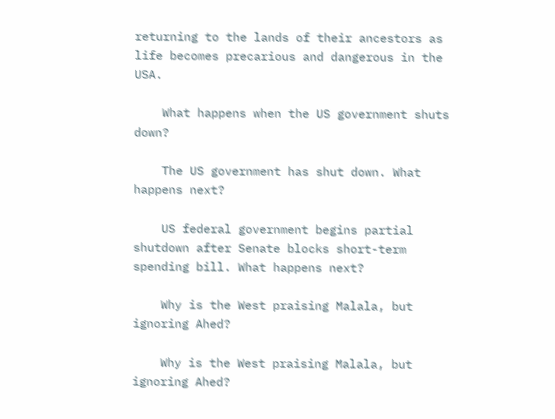returning to the lands of their ancestors as life becomes precarious and dangerous in the USA.

    What happens when the US government shuts down?

    The US government has shut down. What happens next?

    US federal government begins partial shutdown after Senate blocks short-term spending bill. What happens next?

    Why is the West praising Malala, but ignoring Ahed?

    Why is the West praising Malala, but ignoring Ahed?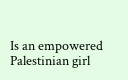Is an empowered Palestinian girl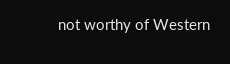not worthy of Western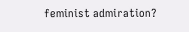feminist admiration?